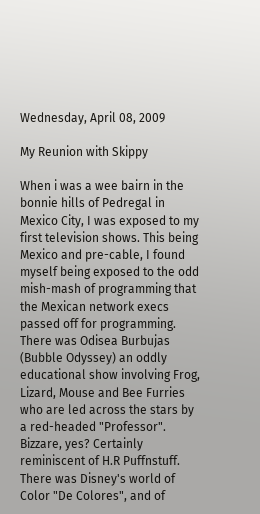Wednesday, April 08, 2009

My Reunion with Skippy

When i was a wee bairn in the bonnie hills of Pedregal in Mexico City, I was exposed to my first television shows. This being Mexico and pre-cable, I found myself being exposed to the odd mish-mash of programming that the Mexican network execs passed off for programming. There was Odisea Burbujas (Bubble Odyssey) an oddly educational show involving Frog, Lizard, Mouse and Bee Furries who are led across the stars by a red-headed "Professor". Bizzare, yes? Certainly reminiscent of H.R Puffnstuff. There was Disney's world of Color "De Colores", and of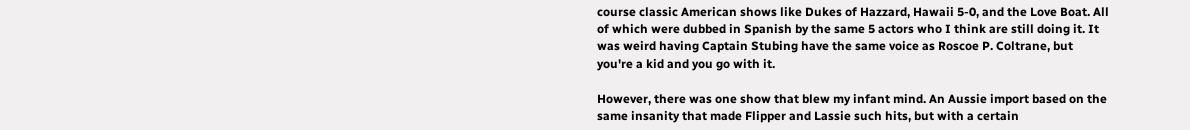course classic American shows like Dukes of Hazzard, Hawaii 5-0, and the Love Boat. All of which were dubbed in Spanish by the same 5 actors who I think are still doing it. It was weird having Captain Stubing have the same voice as Roscoe P. Coltrane, but you're a kid and you go with it.

However, there was one show that blew my infant mind. An Aussie import based on the same insanity that made Flipper and Lassie such hits, but with a certain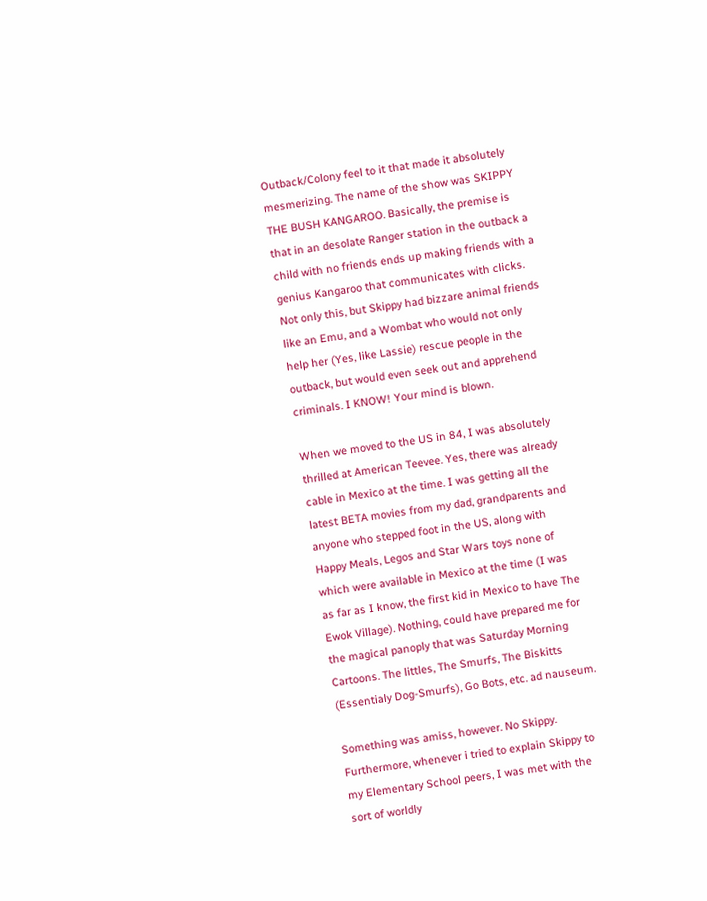Outback/Colony feel to it that made it absolutely mesmerizing. The name of the show was SKIPPY THE BUSH KANGAROO. Basically, the premise is that in an desolate Ranger station in the outback a child with no friends ends up making friends with a genius Kangaroo that communicates with clicks. Not only this, but Skippy had bizzare animal friends like an Emu, and a Wombat who would not only help her (Yes, like Lassie) rescue people in the outback, but would even seek out and apprehend criminals. I KNOW! Your mind is blown.

When we moved to the US in 84, I was absolutely thrilled at American Teevee. Yes, there was already cable in Mexico at the time. I was getting all the latest BETA movies from my dad, grandparents and anyone who stepped foot in the US, along with Happy Meals, Legos and Star Wars toys none of which were available in Mexico at the time (I was as far as I know, the first kid in Mexico to have The Ewok Village). Nothing, could have prepared me for the magical panoply that was Saturday Morning Cartoons. The littles, The Smurfs, The Biskitts (Essentialy Dog-Smurfs), Go Bots, etc. ad nauseum.

Something was amiss, however. No Skippy. Furthermore, whenever i tried to explain Skippy to my Elementary School peers, I was met with the sort of worldly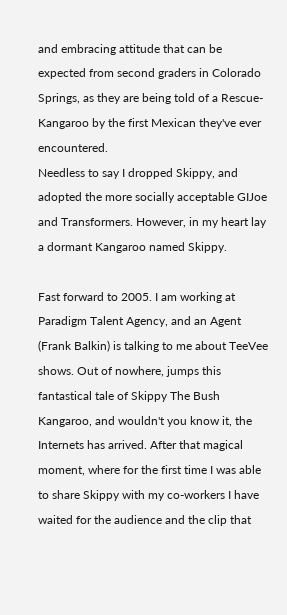and embracing attitude that can be expected from second graders in Colorado Springs, as they are being told of a Rescue-Kangaroo by the first Mexican they've ever encountered.
Needless to say I dropped Skippy, and adopted the more socially acceptable GIJoe and Transformers. However, in my heart lay a dormant Kangaroo named Skippy.

Fast forward to 2005. I am working at Paradigm Talent Agency, and an Agent (Frank Balkin) is talking to me about TeeVee shows. Out of nowhere, jumps this fantastical tale of Skippy The Bush Kangaroo, and wouldn't you know it, the Internets has arrived. After that magical moment, where for the first time I was able to share Skippy with my co-workers I have waited for the audience and the clip that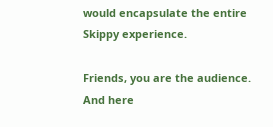would encapsulate the entire Skippy experience.

Friends, you are the audience. And here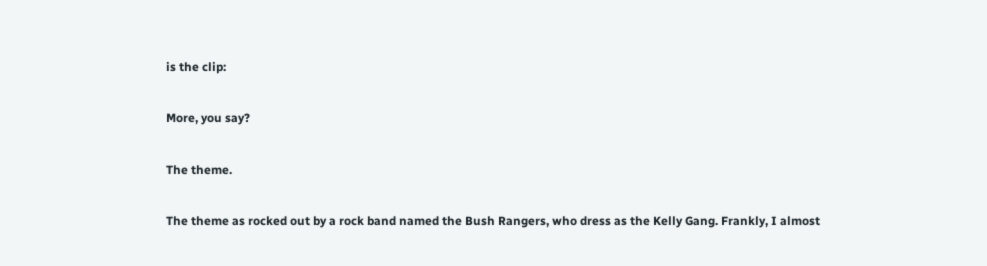is the clip:

More, you say?

The theme.

The theme as rocked out by a rock band named the Bush Rangers, who dress as the Kelly Gang. Frankly, I almost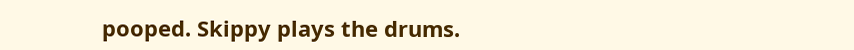pooped. Skippy plays the drums.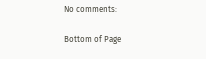No comments:

Bottom of Page